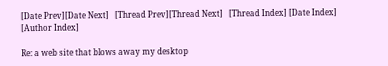[Date Prev][Date Next]   [Thread Prev][Thread Next]   [Thread Index] [Date Index] [Author Index]

Re: a web site that blows away my desktop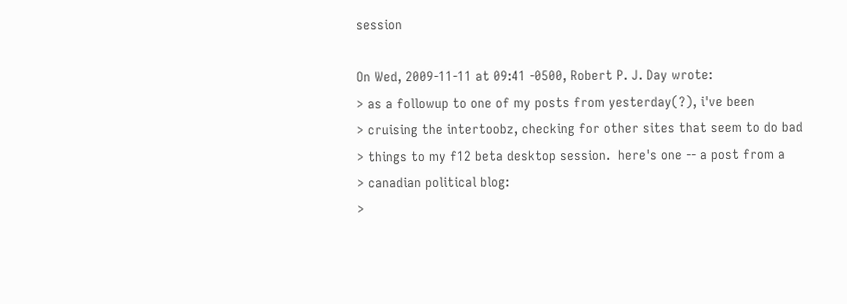session

On Wed, 2009-11-11 at 09:41 -0500, Robert P. J. Day wrote:
> as a followup to one of my posts from yesterday(?), i've been
> cruising the intertoobz, checking for other sites that seem to do bad
> things to my f12 beta desktop session.  here's one -- a post from a
> canadian political blog:
>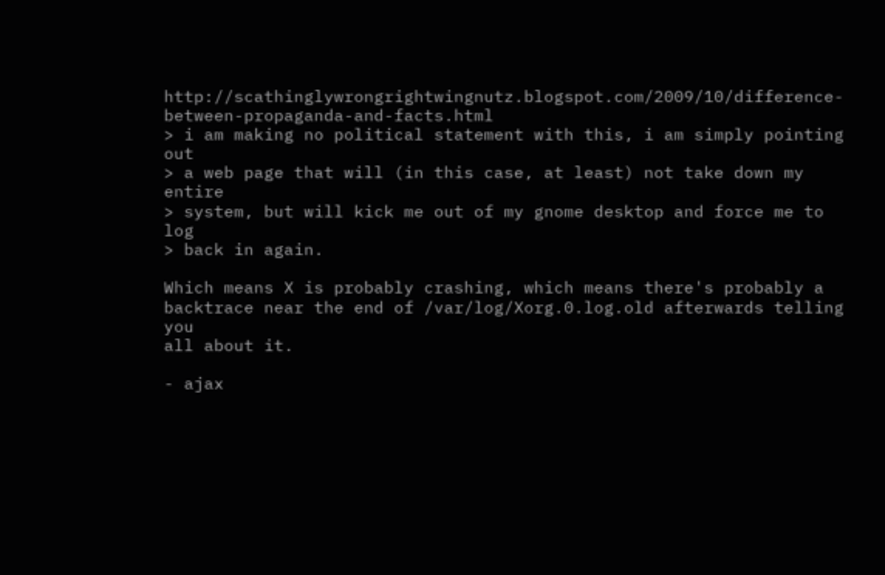http://scathinglywrongrightwingnutz.blogspot.com/2009/10/difference-between-propaganda-and-facts.html
> i am making no political statement with this, i am simply pointing out
> a web page that will (in this case, at least) not take down my entire
> system, but will kick me out of my gnome desktop and force me to log
> back in again.

Which means X is probably crashing, which means there's probably a
backtrace near the end of /var/log/Xorg.0.log.old afterwards telling you
all about it.

- ajax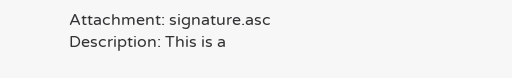Attachment: signature.asc
Description: This is a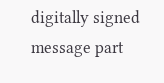digitally signed message part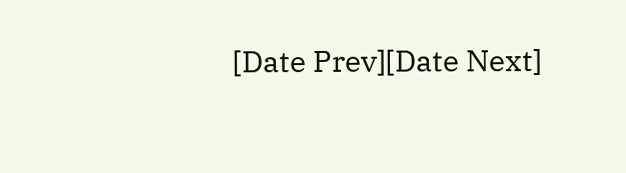[Date Prev][Date Next]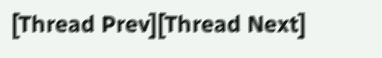[Thread Prev][Thread Next]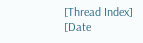[Thread Index] [Date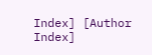Index] [Author Index]